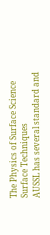The Physics of Surface Science
Surface Techniques
AUSSL has several standard and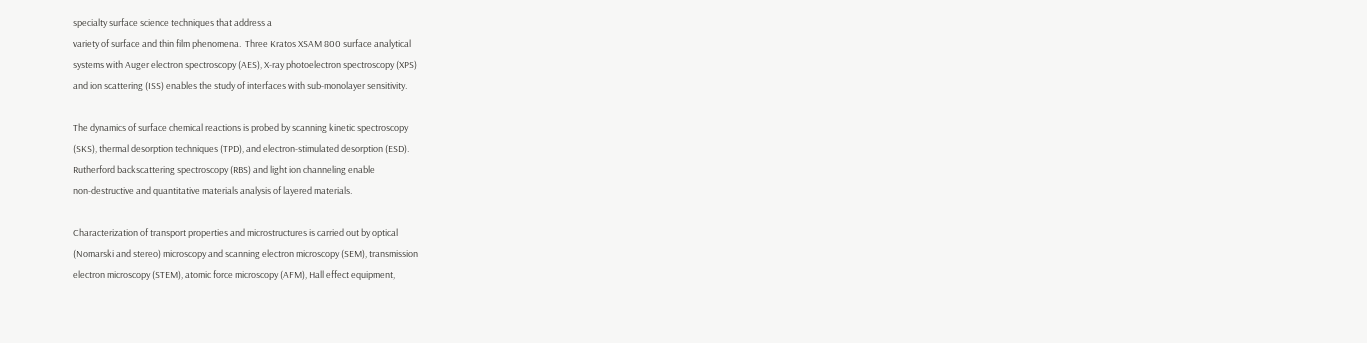specialty surface science techniques that address a
variety of surface and thin film phenomena.  Three Kratos XSAM 800 surface analytical
systems with Auger electron spectroscopy (AES), X-ray photoelectron spectroscopy (XPS)
and ion scattering (ISS) enables the study of interfaces with sub-monolayer sensitivity.

The dynamics of surface chemical reactions is probed by scanning kinetic spectroscopy
(SKS), thermal desorption techniques (TPD), and electron-stimulated desorption (ESD).
Rutherford backscattering spectroscopy (RBS) and light ion channeling enable
non-destructive and quantitative materials analysis of layered materials.

Characterization of transport properties and microstructures is carried out by optical
(Nomarski and stereo) microscopy and scanning electron microscopy (SEM), transmission
electron microscopy (STEM), atomic force microscopy (AFM), Hall effect equipment,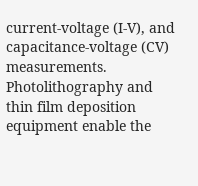current-voltage (I-V), and capacitance-voltage (CV) measurements.  Photolithography and
thin film deposition equipment enable the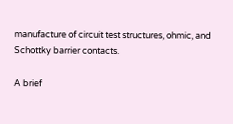manufacture of circuit test structures, ohmic, and
Schottky barrier contacts.

A brief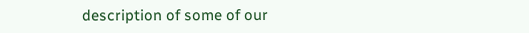description of some of our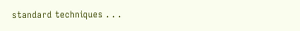standard techniques . . .